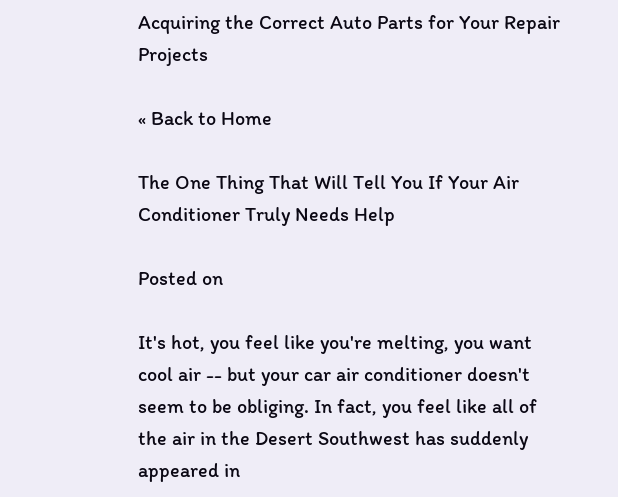Acquiring the Correct Auto Parts for Your Repair Projects

« Back to Home

The One Thing That Will Tell You If Your Air Conditioner Truly Needs Help

Posted on

It's hot, you feel like you're melting, you want cool air -- but your car air conditioner doesn't seem to be obliging. In fact, you feel like all of the air in the Desert Southwest has suddenly appeared in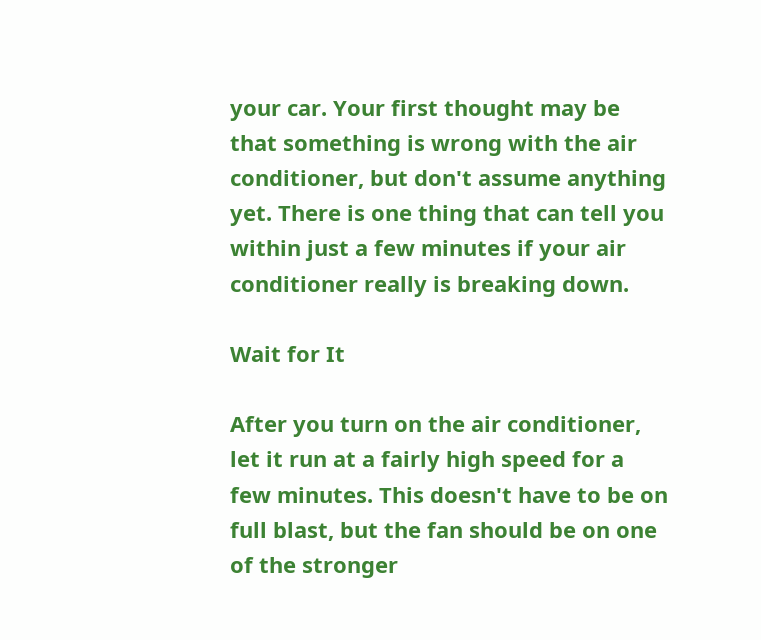your car. Your first thought may be that something is wrong with the air conditioner, but don't assume anything yet. There is one thing that can tell you within just a few minutes if your air conditioner really is breaking down.

Wait for It

After you turn on the air conditioner, let it run at a fairly high speed for a few minutes. This doesn't have to be on full blast, but the fan should be on one of the stronger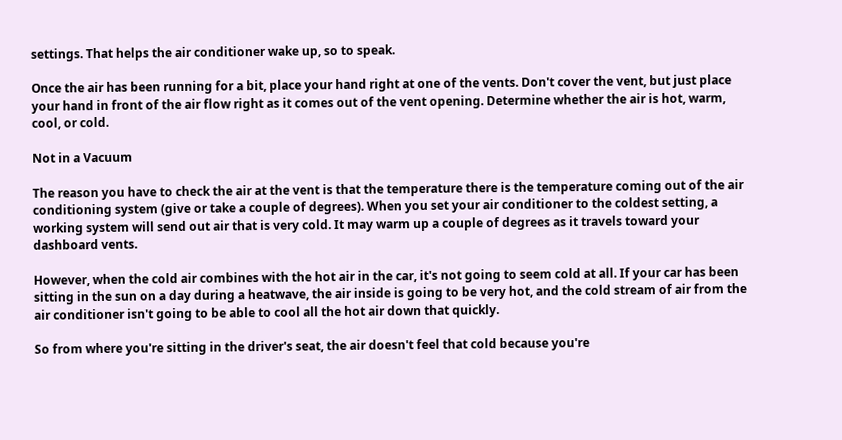settings. That helps the air conditioner wake up, so to speak.

Once the air has been running for a bit, place your hand right at one of the vents. Don't cover the vent, but just place your hand in front of the air flow right as it comes out of the vent opening. Determine whether the air is hot, warm, cool, or cold.

Not in a Vacuum

The reason you have to check the air at the vent is that the temperature there is the temperature coming out of the air conditioning system (give or take a couple of degrees). When you set your air conditioner to the coldest setting, a working system will send out air that is very cold. It may warm up a couple of degrees as it travels toward your dashboard vents.

However, when the cold air combines with the hot air in the car, it's not going to seem cold at all. If your car has been sitting in the sun on a day during a heatwave, the air inside is going to be very hot, and the cold stream of air from the air conditioner isn't going to be able to cool all the hot air down that quickly.

So from where you're sitting in the driver's seat, the air doesn't feel that cold because you're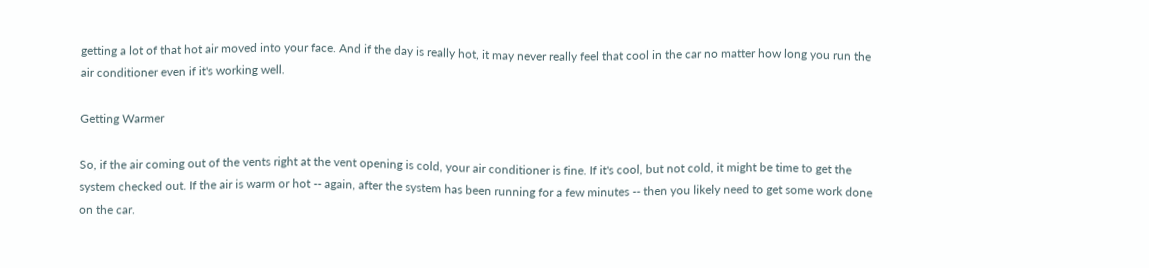getting a lot of that hot air moved into your face. And if the day is really hot, it may never really feel that cool in the car no matter how long you run the air conditioner even if it's working well.

Getting Warmer

So, if the air coming out of the vents right at the vent opening is cold, your air conditioner is fine. If it's cool, but not cold, it might be time to get the system checked out. If the air is warm or hot -- again, after the system has been running for a few minutes -- then you likely need to get some work done on the car.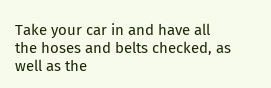Take your car in and have all the hoses and belts checked, as well as the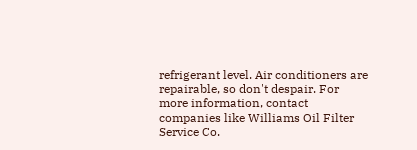refrigerant level. Air conditioners are repairable, so don't despair. For more information, contact companies like Williams Oil Filter Service Co.